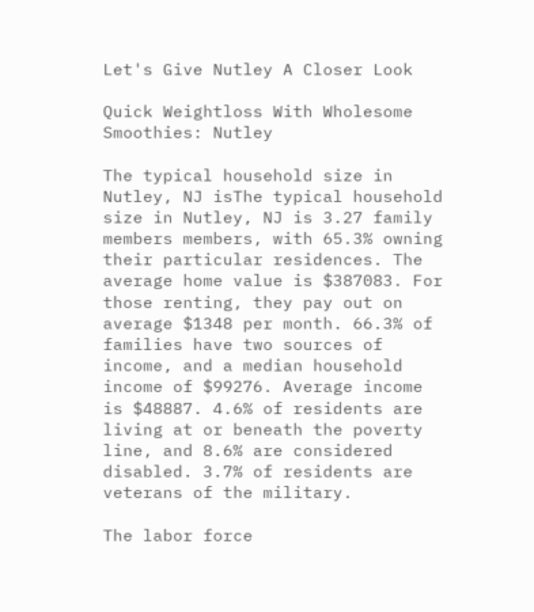Let's Give Nutley A Closer Look

Quick Weightloss With Wholesome Smoothies: Nutley

The typical household size in Nutley, NJ isThe typical household size in Nutley, NJ is 3.27 family members members, with 65.3% owning their particular residences. The average home value is $387083. For those renting, they pay out on average $1348 per month. 66.3% of families have two sources of income, and a median household income of $99276. Average income is $48887. 4.6% of residents are living at or beneath the poverty line, and 8.6% are considered disabled. 3.7% of residents are veterans of the military.

The labor force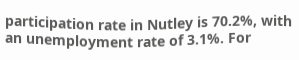participation rate in Nutley is 70.2%, with an unemployment rate of 3.1%. For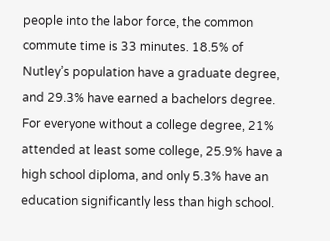people into the labor force, the common commute time is 33 minutes. 18.5% of Nutley’s population have a graduate degree, and 29.3% have earned a bachelors degree. For everyone without a college degree, 21% attended at least some college, 25.9% have a high school diploma, and only 5.3% have an education significantly less than high school.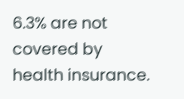6.3% are not covered by health insurance.